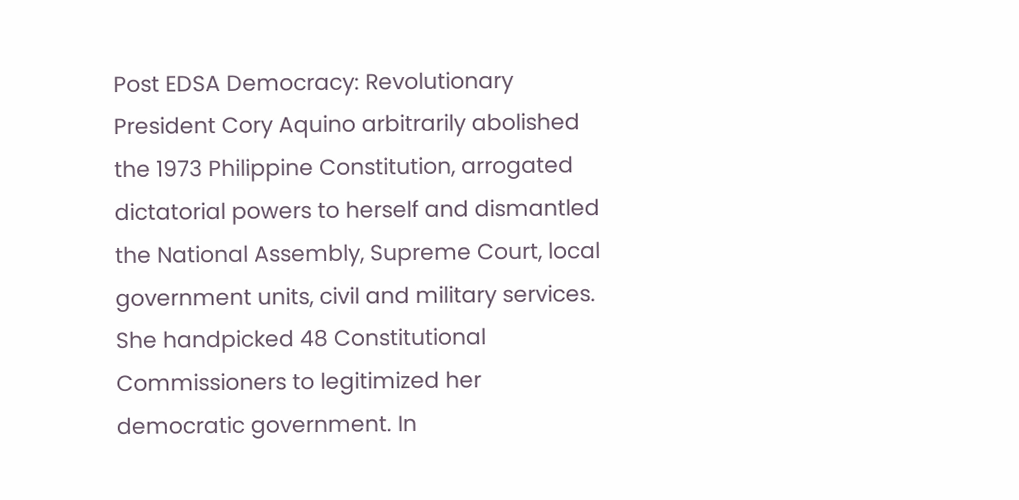Post EDSA Democracy: Revolutionary President Cory Aquino arbitrarily abolished the 1973 Philippine Constitution, arrogated dictatorial powers to herself and dismantled the National Assembly, Supreme Court, local government units, civil and military services. She handpicked 48 Constitutional Commissioners to legitimized her democratic government. In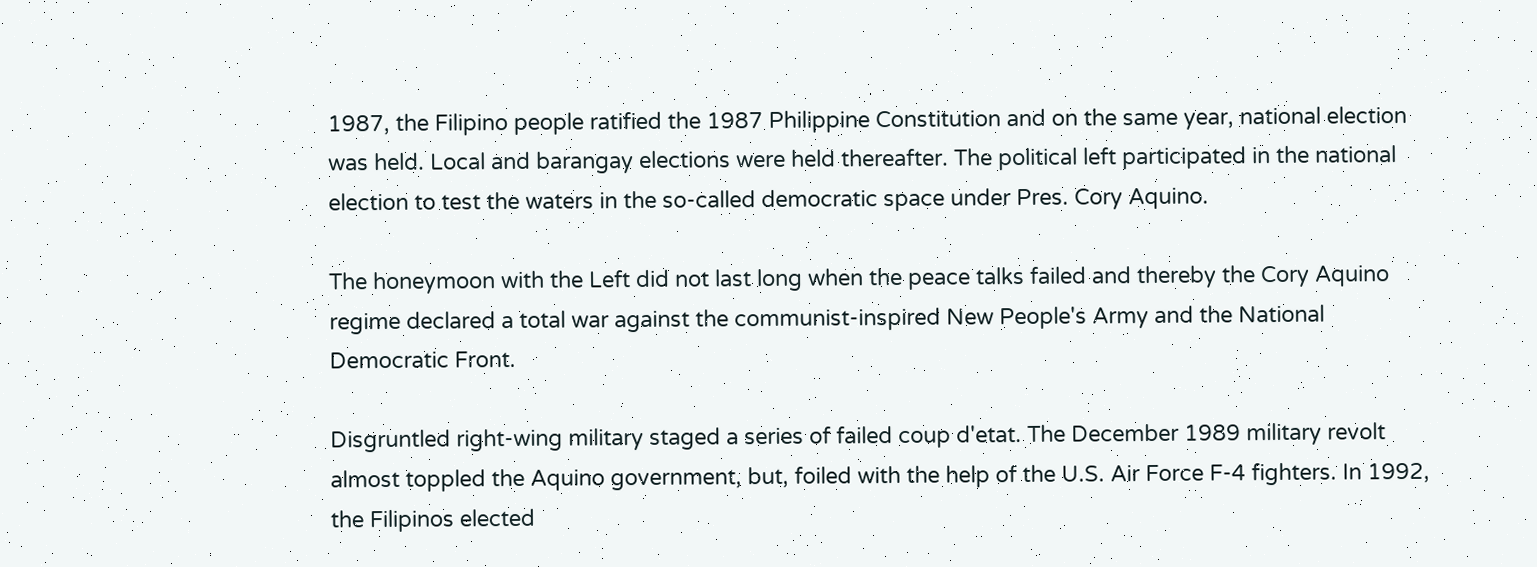1987, the Filipino people ratified the 1987 Philippine Constitution and on the same year, national election was held. Local and barangay elections were held thereafter. The political left participated in the national election to test the waters in the so-called democratic space under Pres. Cory Aquino.

The honeymoon with the Left did not last long when the peace talks failed and thereby the Cory Aquino regime declared a total war against the communist-inspired New People's Army and the National Democratic Front.

Disgruntled right-wing military staged a series of failed coup d'etat. The December 1989 military revolt almost toppled the Aquino government, but, foiled with the help of the U.S. Air Force F-4 fighters. In 1992, the Filipinos elected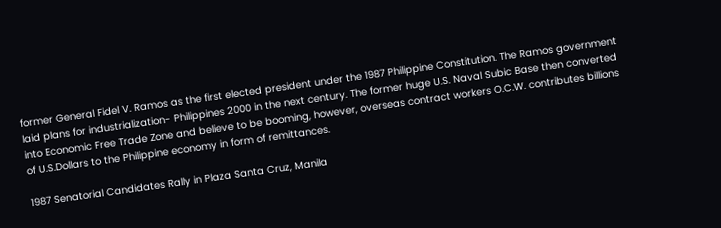former General Fidel V. Ramos as the first elected president under the 1987 Philippine Constitution. The Ramos government laid plans for industrialization- Philippines 2000 in the next century. The former huge U.S. Naval Subic Base then converted into Economic Free Trade Zone and believe to be booming, however, overseas contract workers O.C.W. contributes billions of U.S.Dollars to the Philippine economy in form of remittances.

1987 Senatorial Candidates Rally in Plaza Santa Cruz, Manila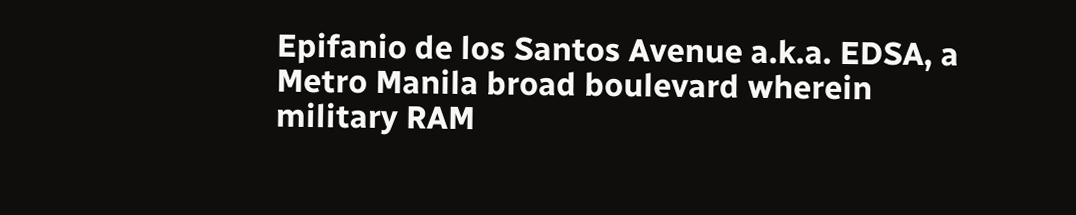Epifanio de los Santos Avenue a.k.a. EDSA, a Metro Manila broad boulevard wherein military RAM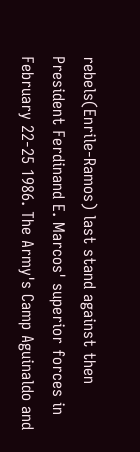rebels(Enrile-Ramos) last stand against then President Ferdinand E. Marcos' superior forces in February 22-25 1986. The Army's Camp Aguinaldo and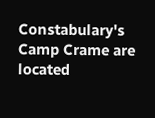Constabulary's Camp Crame are located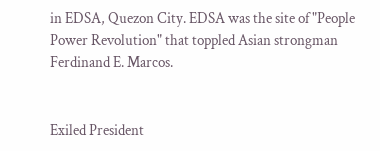in EDSA, Quezon City. EDSA was the site of "People Power Revolution" that toppled Asian strongman Ferdinand E. Marcos.


Exiled President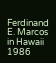Ferdinand E. Marcos in Hawaii 1986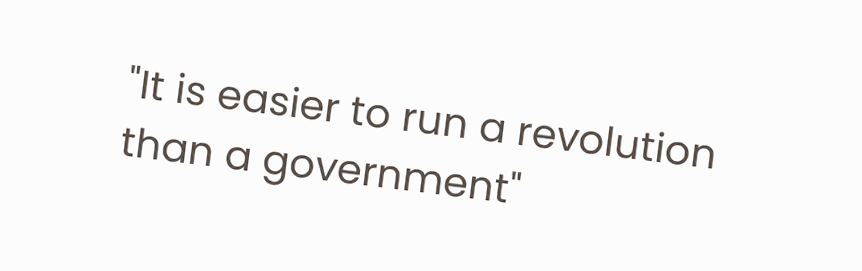"It is easier to run a revolution than a government"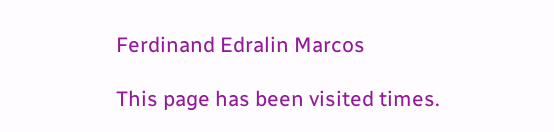Ferdinand Edralin Marcos

This page has been visited times.